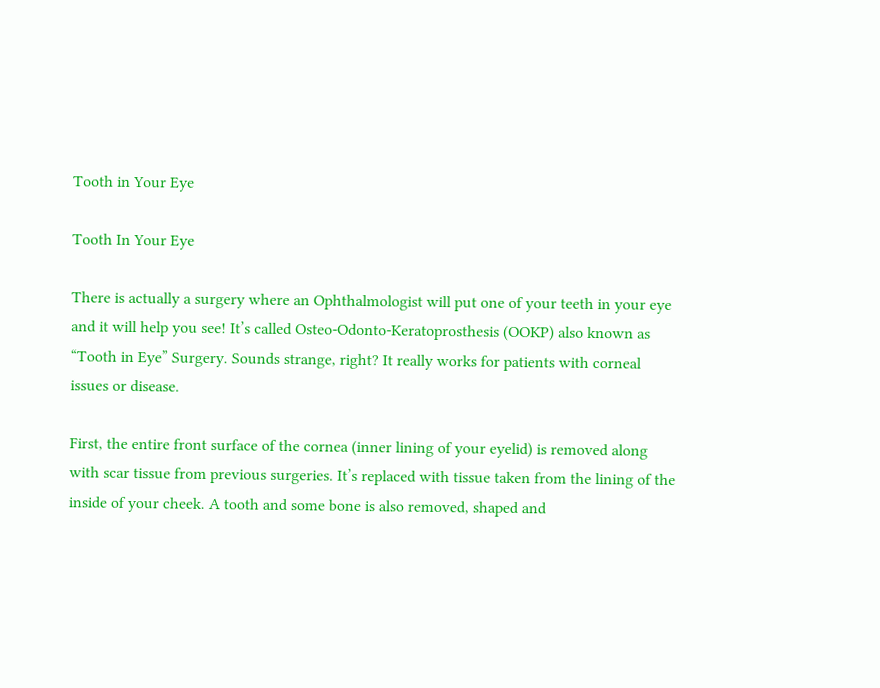Tooth in Your Eye

Tooth In Your Eye

There is actually a surgery where an Ophthalmologist will put one of your teeth in your eye and it will help you see! It’s called Osteo-Odonto-Keratoprosthesis (OOKP) also known as “Tooth in Eye” Surgery. Sounds strange, right? It really works for patients with corneal issues or disease.

First, the entire front surface of the cornea (inner lining of your eyelid) is removed along with scar tissue from previous surgeries. It’s replaced with tissue taken from the lining of the inside of your cheek. A tooth and some bone is also removed, shaped and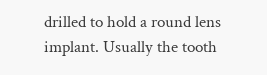drilled to hold a round lens implant. Usually the tooth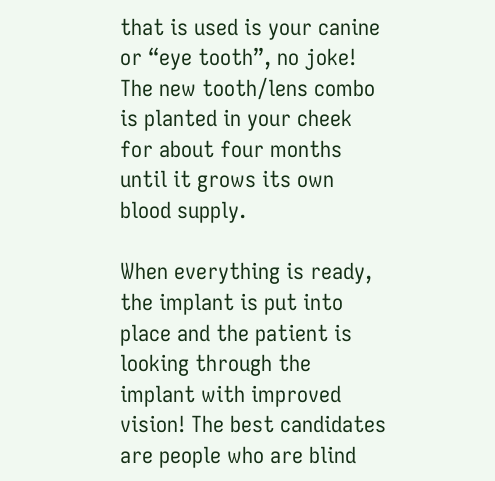that is used is your canine or “eye tooth”, no joke! The new tooth/lens combo is planted in your cheek for about four months until it grows its own blood supply.

When everything is ready, the implant is put into place and the patient is looking through the implant with improved vision! The best candidates are people who are blind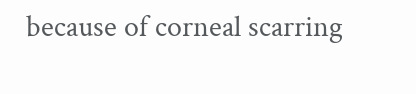because of corneal scarring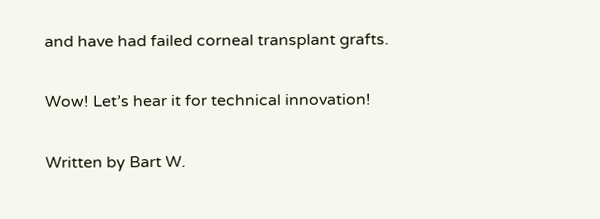and have had failed corneal transplant grafts.

Wow! Let’s hear it for technical innovation!

Written by Bart W.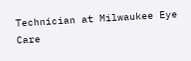Technician at Milwaukee Eye Care